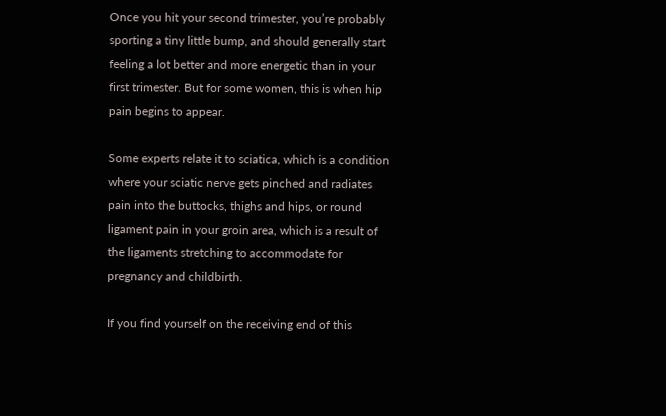Once you hit your second trimester, you’re probably sporting a tiny little bump, and should generally start feeling a lot better and more energetic than in your first trimester. But for some women, this is when hip pain begins to appear.

Some experts relate it to sciatica, which is a condition where your sciatic nerve gets pinched and radiates pain into the buttocks, thighs and hips, or round ligament pain in your groin area, which is a result of the ligaments stretching to accommodate for pregnancy and childbirth.

If you find yourself on the receiving end of this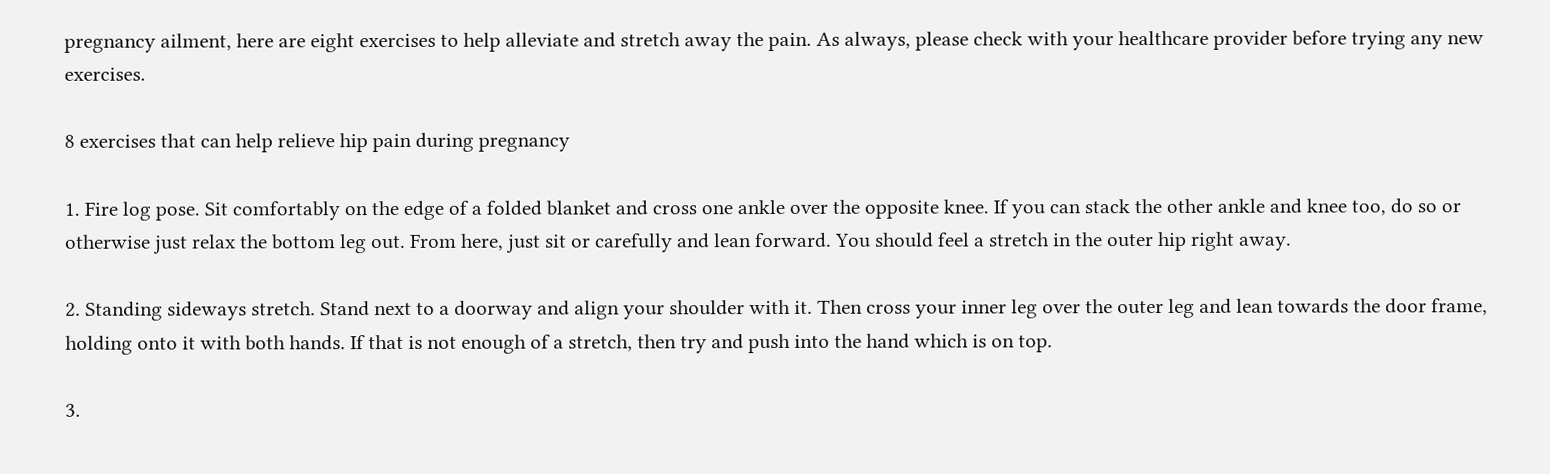pregnancy ailment, here are eight exercises to help alleviate and stretch away the pain. As always, please check with your healthcare provider before trying any new exercises.

8 exercises that can help relieve hip pain during pregnancy

1. Fire log pose. Sit comfortably on the edge of a folded blanket and cross one ankle over the opposite knee. If you can stack the other ankle and knee too, do so or otherwise just relax the bottom leg out. From here, just sit or carefully and lean forward. You should feel a stretch in the outer hip right away.

2. Standing sideways stretch. Stand next to a doorway and align your shoulder with it. Then cross your inner leg over the outer leg and lean towards the door frame, holding onto it with both hands. If that is not enough of a stretch, then try and push into the hand which is on top.

3.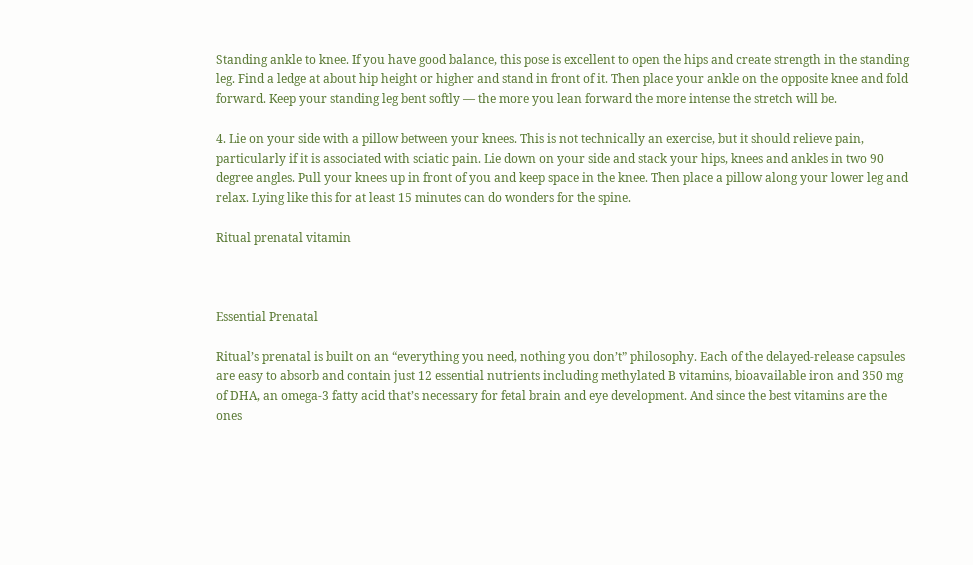Standing ankle to knee. If you have good balance, this pose is excellent to open the hips and create strength in the standing leg. Find a ledge at about hip height or higher and stand in front of it. Then place your ankle on the opposite knee and fold forward. Keep your standing leg bent softly — the more you lean forward the more intense the stretch will be.

4. Lie on your side with a pillow between your knees. This is not technically an exercise, but it should relieve pain, particularly if it is associated with sciatic pain. Lie down on your side and stack your hips, knees and ankles in two 90 degree angles. Pull your knees up in front of you and keep space in the knee. Then place a pillow along your lower leg and relax. Lying like this for at least 15 minutes can do wonders for the spine.

Ritual prenatal vitamin



Essential Prenatal

Ritual’s prenatal is built on an “everything you need, nothing you don’t” philosophy. Each of the delayed-release capsules are easy to absorb and contain just 12 essential nutrients including methylated B vitamins, bioavailable iron and 350 mg of DHA, an omega-3 fatty acid that’s necessary for fetal brain and eye development. And since the best vitamins are the ones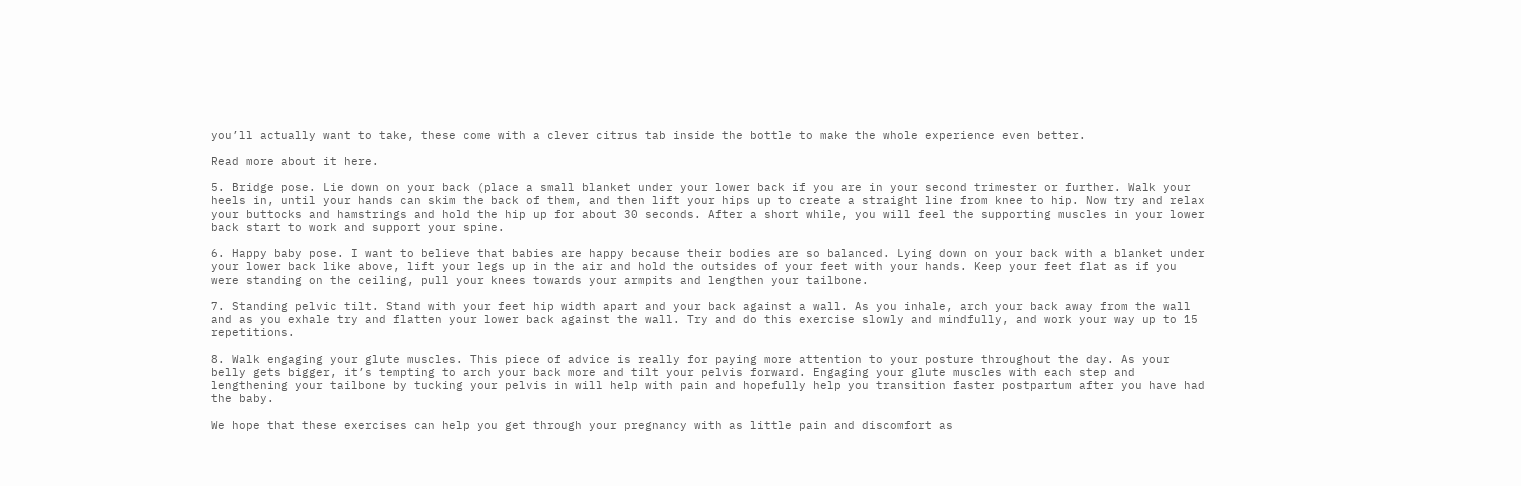you’ll actually want to take, these come with a clever citrus tab inside the bottle to make the whole experience even better.

Read more about it here.

5. Bridge pose. Lie down on your back (place a small blanket under your lower back if you are in your second trimester or further. Walk your heels in, until your hands can skim the back of them, and then lift your hips up to create a straight line from knee to hip. Now try and relax your buttocks and hamstrings and hold the hip up for about 30 seconds. After a short while, you will feel the supporting muscles in your lower back start to work and support your spine.

6. Happy baby pose. I want to believe that babies are happy because their bodies are so balanced. Lying down on your back with a blanket under your lower back like above, lift your legs up in the air and hold the outsides of your feet with your hands. Keep your feet flat as if you were standing on the ceiling, pull your knees towards your armpits and lengthen your tailbone.

7. Standing pelvic tilt. Stand with your feet hip width apart and your back against a wall. As you inhale, arch your back away from the wall and as you exhale try and flatten your lower back against the wall. Try and do this exercise slowly and mindfully, and work your way up to 15 repetitions.

8. Walk engaging your glute muscles. This piece of advice is really for paying more attention to your posture throughout the day. As your belly gets bigger, it’s tempting to arch your back more and tilt your pelvis forward. Engaging your glute muscles with each step and lengthening your tailbone by tucking your pelvis in will help with pain and hopefully help you transition faster postpartum after you have had the baby.

We hope that these exercises can help you get through your pregnancy with as little pain and discomfort as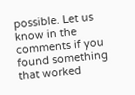possible. Let us know in the comments if you found something that worked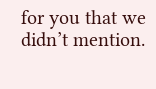for you that we didn’t mention.